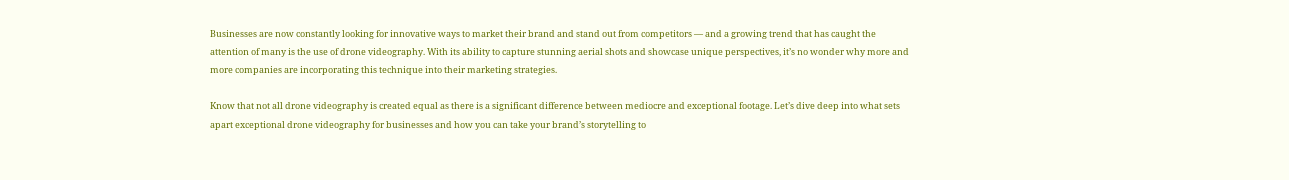Businesses are now constantly looking for innovative ways to market their brand and stand out from competitors — and a growing trend that has caught the attention of many is the use of drone videography. With its ability to capture stunning aerial shots and showcase unique perspectives, it’s no wonder why more and more companies are incorporating this technique into their marketing strategies.

Know that not all drone videography is created equal as there is a significant difference between mediocre and exceptional footage. Let’s dive deep into what sets apart exceptional drone videography for businesses and how you can take your brand’s storytelling to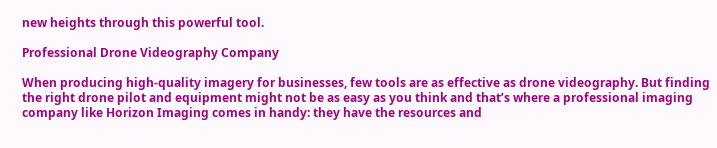new heights through this powerful tool.

Professional Drone Videography Company

When producing high-quality imagery for businesses, few tools are as effective as drone videography. But finding the right drone pilot and equipment might not be as easy as you think and that’s where a professional imaging company like Horizon Imaging comes in handy: they have the resources and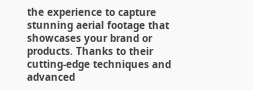the experience to capture stunning aerial footage that showcases your brand or products. Thanks to their cutting-edge techniques and advanced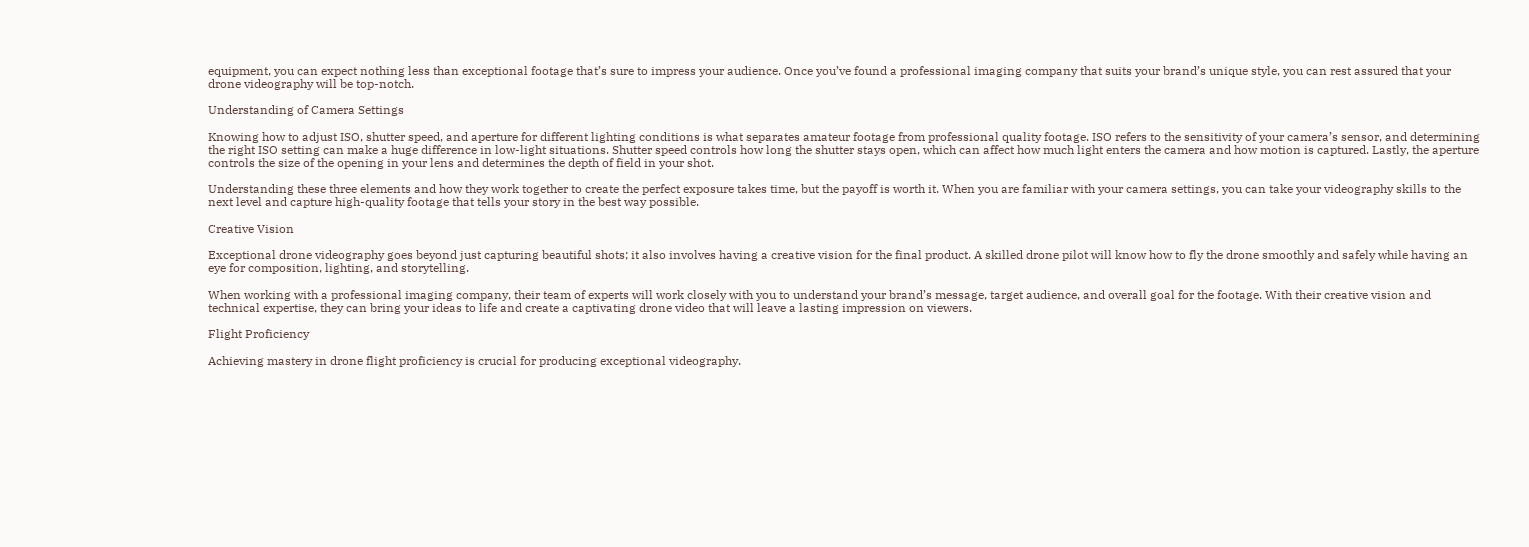equipment, you can expect nothing less than exceptional footage that’s sure to impress your audience. Once you’ve found a professional imaging company that suits your brand’s unique style, you can rest assured that your drone videography will be top-notch.

Understanding of Camera Settings

Knowing how to adjust ISO, shutter speed, and aperture for different lighting conditions is what separates amateur footage from professional quality footage. ISO refers to the sensitivity of your camera’s sensor, and determining the right ISO setting can make a huge difference in low-light situations. Shutter speed controls how long the shutter stays open, which can affect how much light enters the camera and how motion is captured. Lastly, the aperture controls the size of the opening in your lens and determines the depth of field in your shot.

Understanding these three elements and how they work together to create the perfect exposure takes time, but the payoff is worth it. When you are familiar with your camera settings, you can take your videography skills to the next level and capture high-quality footage that tells your story in the best way possible.

Creative Vision

Exceptional drone videography goes beyond just capturing beautiful shots; it also involves having a creative vision for the final product. A skilled drone pilot will know how to fly the drone smoothly and safely while having an eye for composition, lighting, and storytelling.

When working with a professional imaging company, their team of experts will work closely with you to understand your brand’s message, target audience, and overall goal for the footage. With their creative vision and technical expertise, they can bring your ideas to life and create a captivating drone video that will leave a lasting impression on viewers.

Flight Proficiency

Achieving mastery in drone flight proficiency is crucial for producing exceptional videography.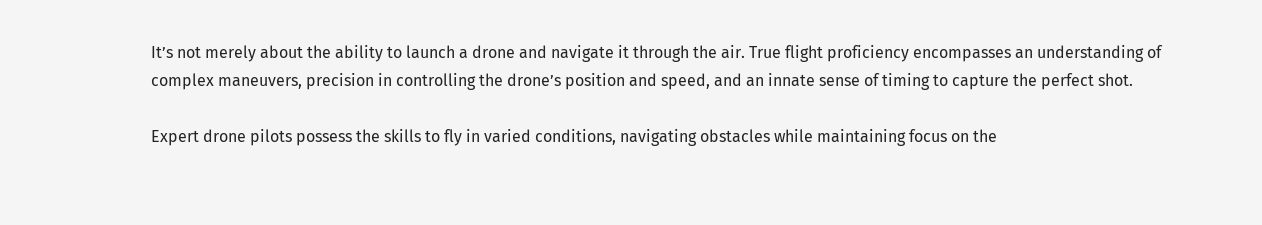It’s not merely about the ability to launch a drone and navigate it through the air. True flight proficiency encompasses an understanding of complex maneuvers, precision in controlling the drone’s position and speed, and an innate sense of timing to capture the perfect shot.

Expert drone pilots possess the skills to fly in varied conditions, navigating obstacles while maintaining focus on the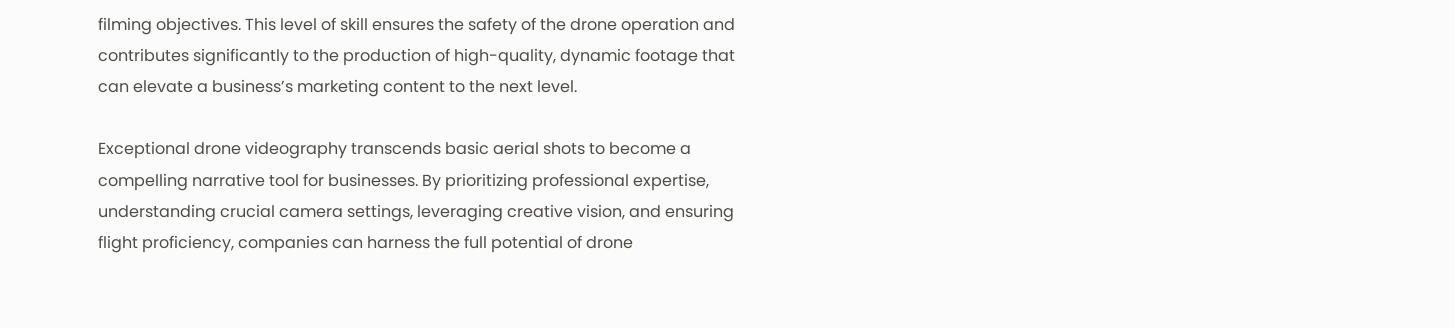filming objectives. This level of skill ensures the safety of the drone operation and contributes significantly to the production of high-quality, dynamic footage that can elevate a business’s marketing content to the next level.

Exceptional drone videography transcends basic aerial shots to become a compelling narrative tool for businesses. By prioritizing professional expertise, understanding crucial camera settings, leveraging creative vision, and ensuring flight proficiency, companies can harness the full potential of drone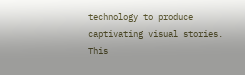technology to produce captivating visual stories. This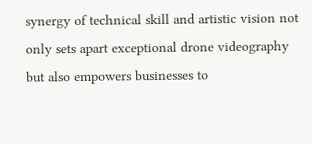synergy of technical skill and artistic vision not only sets apart exceptional drone videography but also empowers businesses to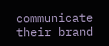communicate their brand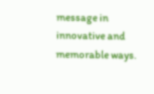message in innovative and memorable ways.